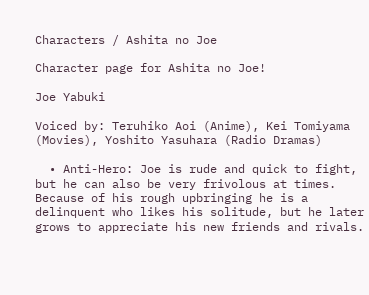Characters / Ashita no Joe

Character page for Ashita no Joe!

Joe Yabuki

Voiced by: Teruhiko Aoi (Anime), Kei Tomiyama (Movies), Yoshito Yasuhara (Radio Dramas)

  • Anti-Hero: Joe is rude and quick to fight, but he can also be very frivolous at times. Because of his rough upbringing he is a delinquent who likes his solitude, but he later grows to appreciate his new friends and rivals.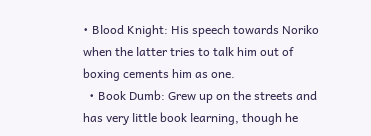• Blood Knight: His speech towards Noriko when the latter tries to talk him out of boxing cements him as one.
  • Book Dumb: Grew up on the streets and has very little book learning, though he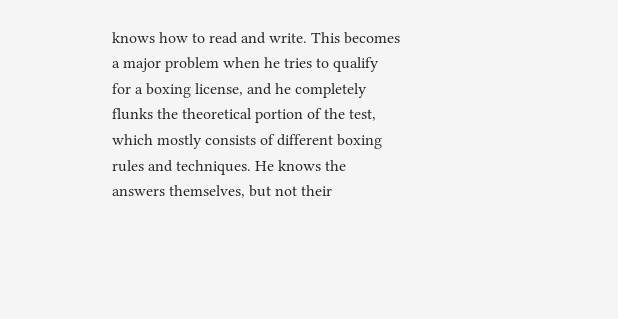knows how to read and write. This becomes a major problem when he tries to qualify for a boxing license, and he completely flunks the theoretical portion of the test, which mostly consists of different boxing rules and techniques. He knows the answers themselves, but not their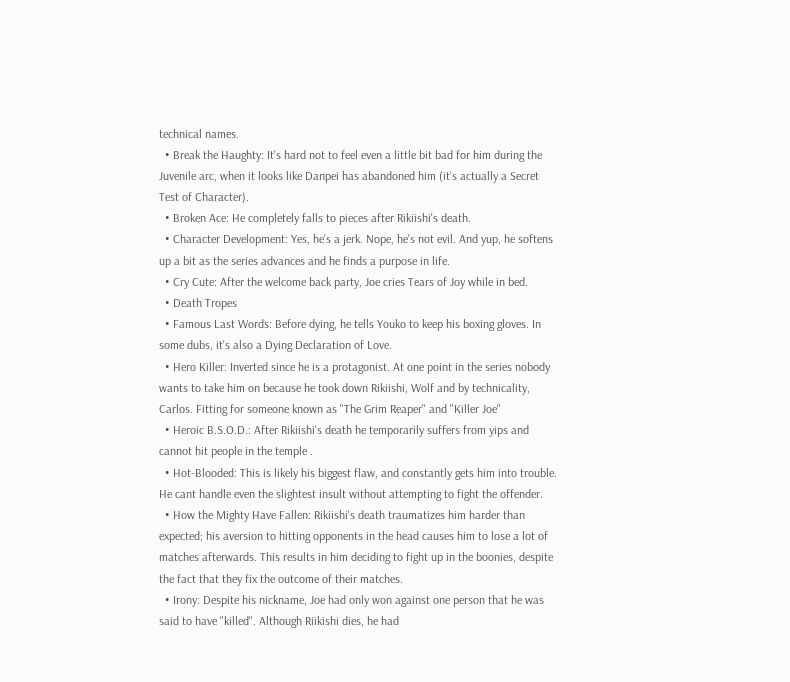technical names.
  • Break the Haughty: It's hard not to feel even a little bit bad for him during the Juvenile arc, when it looks like Danpei has abandoned him (it's actually a Secret Test of Character).
  • Broken Ace: He completely falls to pieces after Rikiishi's death.
  • Character Development: Yes, he's a jerk. Nope, he's not evil. And yup, he softens up a bit as the series advances and he finds a purpose in life.
  • Cry Cute: After the welcome back party, Joe cries Tears of Joy while in bed.
  • Death Tropes
  • Famous Last Words: Before dying, he tells Youko to keep his boxing gloves. In some dubs, it's also a Dying Declaration of Love.
  • Hero Killer: Inverted since he is a protagonist. At one point in the series nobody wants to take him on because he took down Rikiishi, Wolf and by technicality, Carlos. Fitting for someone known as "The Grim Reaper" and "Killer Joe"
  • Heroic B.S.O.D.: After Rikiishi's death he temporarily suffers from yips and cannot hit people in the temple .
  • Hot-Blooded: This is likely his biggest flaw, and constantly gets him into trouble. He cant handle even the slightest insult without attempting to fight the offender.
  • How the Mighty Have Fallen: Rikiishi's death traumatizes him harder than expected; his aversion to hitting opponents in the head causes him to lose a lot of matches afterwards. This results in him deciding to fight up in the boonies, despite the fact that they fix the outcome of their matches.
  • Irony: Despite his nickname, Joe had only won against one person that he was said to have "killed". Although Riikishi dies, he had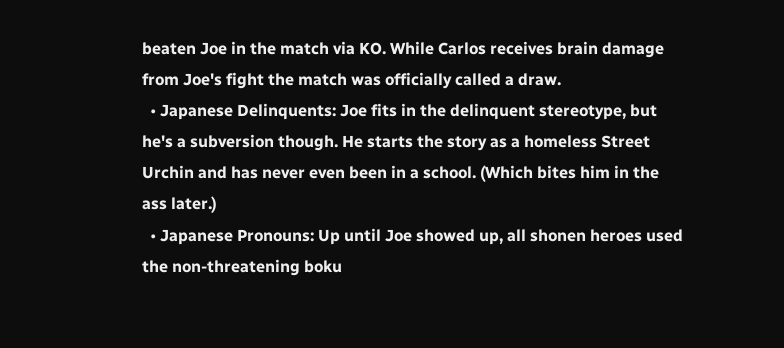beaten Joe in the match via KO. While Carlos receives brain damage from Joe's fight the match was officially called a draw.
  • Japanese Delinquents: Joe fits in the delinquent stereotype, but he's a subversion though. He starts the story as a homeless Street Urchin and has never even been in a school. (Which bites him in the ass later.)
  • Japanese Pronouns: Up until Joe showed up, all shonen heroes used the non-threatening boku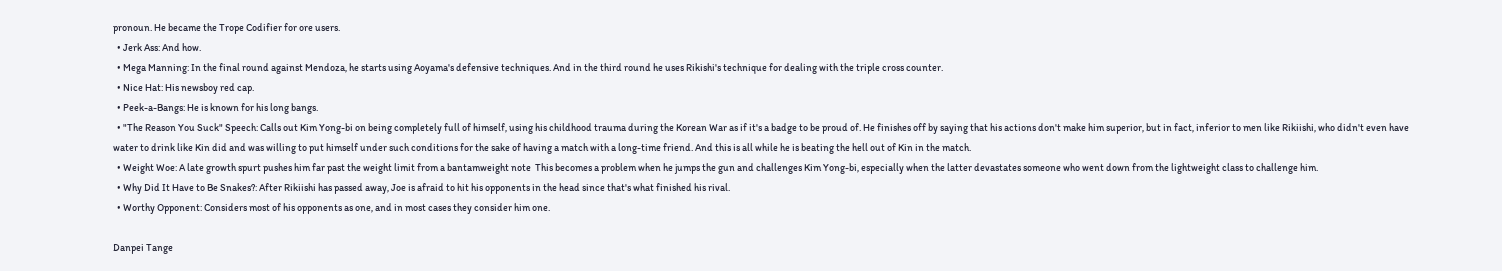pronoun. He became the Trope Codifier for ore users.
  • Jerk Ass: And how.
  • Mega Manning: In the final round against Mendoza, he starts using Aoyama's defensive techniques. And in the third round he uses Rikishi's technique for dealing with the triple cross counter.
  • Nice Hat: His newsboy red cap.
  • Peek-a-Bangs: He is known for his long bangs.
  • "The Reason You Suck" Speech: Calls out Kim Yong-bi on being completely full of himself, using his childhood trauma during the Korean War as if it's a badge to be proud of. He finishes off by saying that his actions don't make him superior, but in fact, inferior to men like Rikiishi, who didn't even have water to drink like Kin did and was willing to put himself under such conditions for the sake of having a match with a long-time friend. And this is all while he is beating the hell out of Kin in the match.
  • Weight Woe: A late growth spurt pushes him far past the weight limit from a bantamweight note  This becomes a problem when he jumps the gun and challenges Kim Yong-bi, especially when the latter devastates someone who went down from the lightweight class to challenge him.
  • Why Did It Have to Be Snakes?: After Rikiishi has passed away, Joe is afraid to hit his opponents in the head since that's what finished his rival.
  • Worthy Opponent: Considers most of his opponents as one, and in most cases they consider him one.

Danpei Tange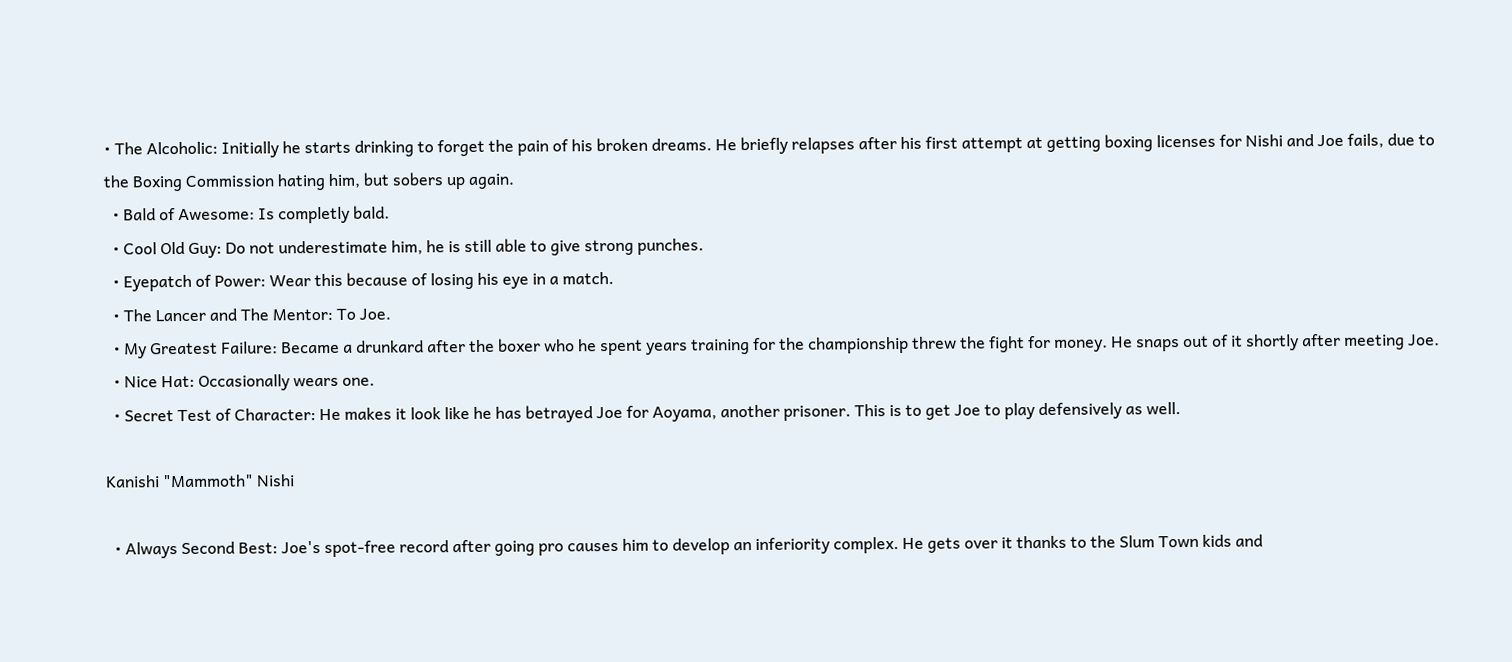• The Alcoholic: Initially he starts drinking to forget the pain of his broken dreams. He briefly relapses after his first attempt at getting boxing licenses for Nishi and Joe fails, due to the Boxing Commission hating him, but sobers up again.
  • Bald of Awesome: Is completly bald.
  • Cool Old Guy: Do not underestimate him, he is still able to give strong punches.
  • Eyepatch of Power: Wear this because of losing his eye in a match.
  • The Lancer and The Mentor: To Joe.
  • My Greatest Failure: Became a drunkard after the boxer who he spent years training for the championship threw the fight for money. He snaps out of it shortly after meeting Joe.
  • Nice Hat: Occasionally wears one.
  • Secret Test of Character: He makes it look like he has betrayed Joe for Aoyama, another prisoner. This is to get Joe to play defensively as well.

Kanishi "Mammoth" Nishi

  • Always Second Best: Joe's spot-free record after going pro causes him to develop an inferiority complex. He gets over it thanks to the Slum Town kids and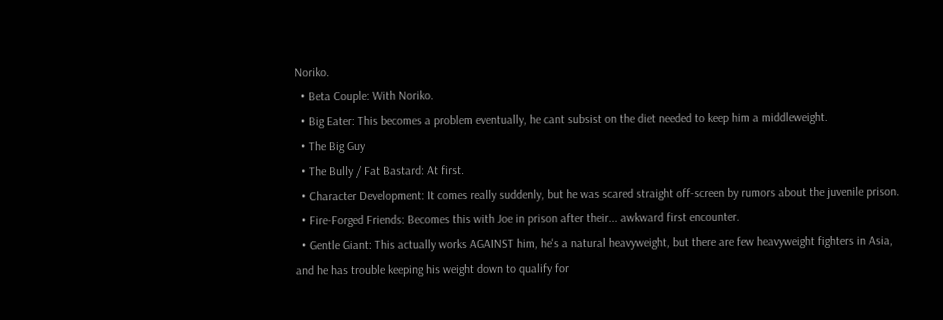Noriko.
  • Beta Couple: With Noriko.
  • Big Eater: This becomes a problem eventually, he cant subsist on the diet needed to keep him a middleweight.
  • The Big Guy
  • The Bully / Fat Bastard: At first.
  • Character Development: It comes really suddenly, but he was scared straight off-screen by rumors about the juvenile prison.
  • Fire-Forged Friends: Becomes this with Joe in prison after their... awkward first encounter.
  • Gentle Giant: This actually works AGAINST him, he's a natural heavyweight, but there are few heavyweight fighters in Asia, and he has trouble keeping his weight down to qualify for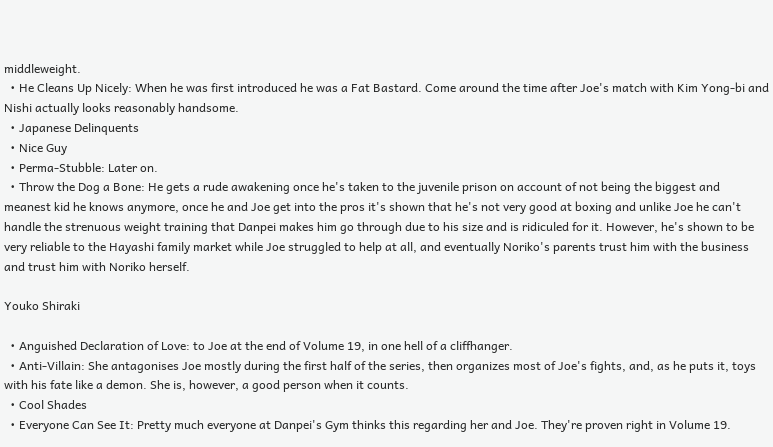middleweight.
  • He Cleans Up Nicely: When he was first introduced he was a Fat Bastard. Come around the time after Joe's match with Kim Yong-bi and Nishi actually looks reasonably handsome.
  • Japanese Delinquents
  • Nice Guy
  • Perma-Stubble: Later on.
  • Throw the Dog a Bone: He gets a rude awakening once he's taken to the juvenile prison on account of not being the biggest and meanest kid he knows anymore, once he and Joe get into the pros it's shown that he's not very good at boxing and unlike Joe he can't handle the strenuous weight training that Danpei makes him go through due to his size and is ridiculed for it. However, he's shown to be very reliable to the Hayashi family market while Joe struggled to help at all, and eventually Noriko's parents trust him with the business and trust him with Noriko herself.

Youko Shiraki

  • Anguished Declaration of Love: to Joe at the end of Volume 19, in one hell of a cliffhanger.
  • Anti-Villain: She antagonises Joe mostly during the first half of the series, then organizes most of Joe's fights, and, as he puts it, toys with his fate like a demon. She is, however, a good person when it counts.
  • Cool Shades
  • Everyone Can See It: Pretty much everyone at Danpei's Gym thinks this regarding her and Joe. They're proven right in Volume 19.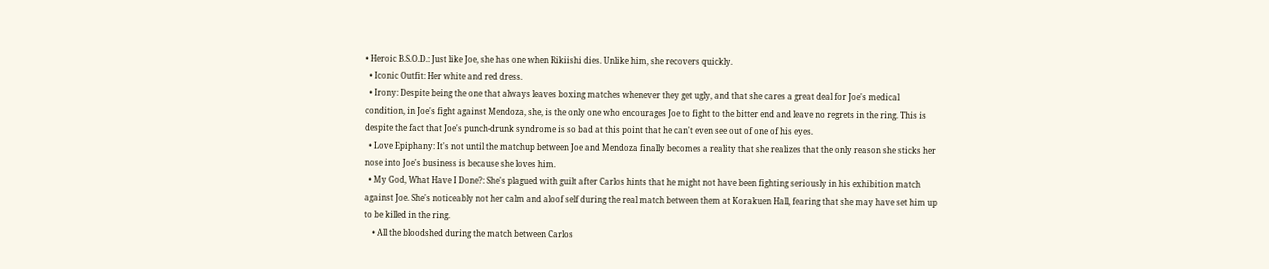• Heroic B.S.O.D.: Just like Joe, she has one when Rikiishi dies. Unlike him, she recovers quickly.
  • Iconic Outfit: Her white and red dress.
  • Irony: Despite being the one that always leaves boxing matches whenever they get ugly, and that she cares a great deal for Joe's medical condition, in Joe's fight against Mendoza, she, is the only one who encourages Joe to fight to the bitter end and leave no regrets in the ring. This is despite the fact that Joe's punch-drunk syndrome is so bad at this point that he can't even see out of one of his eyes.
  • Love Epiphany: It's not until the matchup between Joe and Mendoza finally becomes a reality that she realizes that the only reason she sticks her nose into Joe's business is because she loves him.
  • My God, What Have I Done?: She's plagued with guilt after Carlos hints that he might not have been fighting seriously in his exhibition match against Joe. She's noticeably not her calm and aloof self during the real match between them at Korakuen Hall, fearing that she may have set him up to be killed in the ring.
    • All the bloodshed during the match between Carlos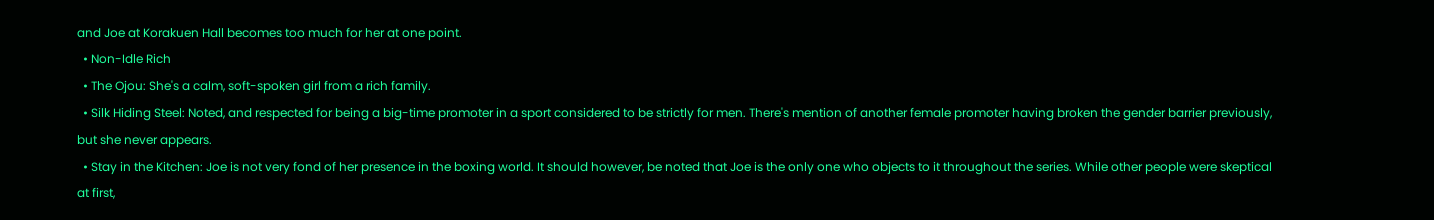and Joe at Korakuen Hall becomes too much for her at one point.
  • Non-Idle Rich
  • The Ojou: She's a calm, soft-spoken girl from a rich family.
  • Silk Hiding Steel: Noted, and respected for being a big-time promoter in a sport considered to be strictly for men. There's mention of another female promoter having broken the gender barrier previously, but she never appears.
  • Stay in the Kitchen: Joe is not very fond of her presence in the boxing world. It should however, be noted that Joe is the only one who objects to it throughout the series. While other people were skeptical at first,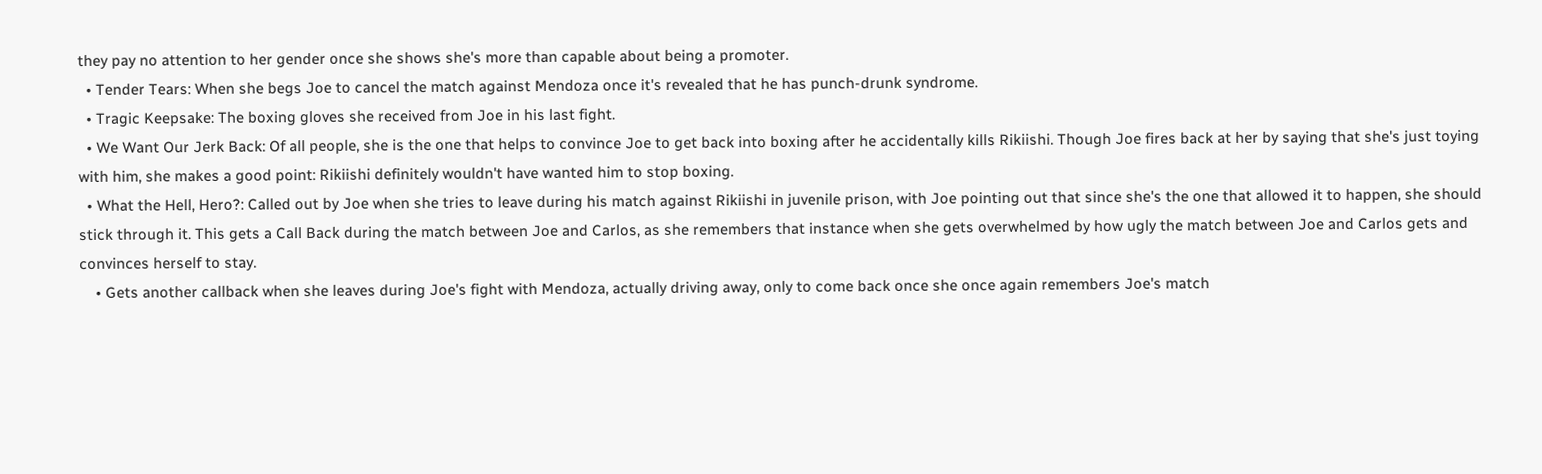they pay no attention to her gender once she shows she's more than capable about being a promoter.
  • Tender Tears: When she begs Joe to cancel the match against Mendoza once it's revealed that he has punch-drunk syndrome.
  • Tragic Keepsake: The boxing gloves she received from Joe in his last fight.
  • We Want Our Jerk Back: Of all people, she is the one that helps to convince Joe to get back into boxing after he accidentally kills Rikiishi. Though Joe fires back at her by saying that she's just toying with him, she makes a good point: Rikiishi definitely wouldn't have wanted him to stop boxing.
  • What the Hell, Hero?: Called out by Joe when she tries to leave during his match against Rikiishi in juvenile prison, with Joe pointing out that since she's the one that allowed it to happen, she should stick through it. This gets a Call Back during the match between Joe and Carlos, as she remembers that instance when she gets overwhelmed by how ugly the match between Joe and Carlos gets and convinces herself to stay.
    • Gets another callback when she leaves during Joe's fight with Mendoza, actually driving away, only to come back once she once again remembers Joe's match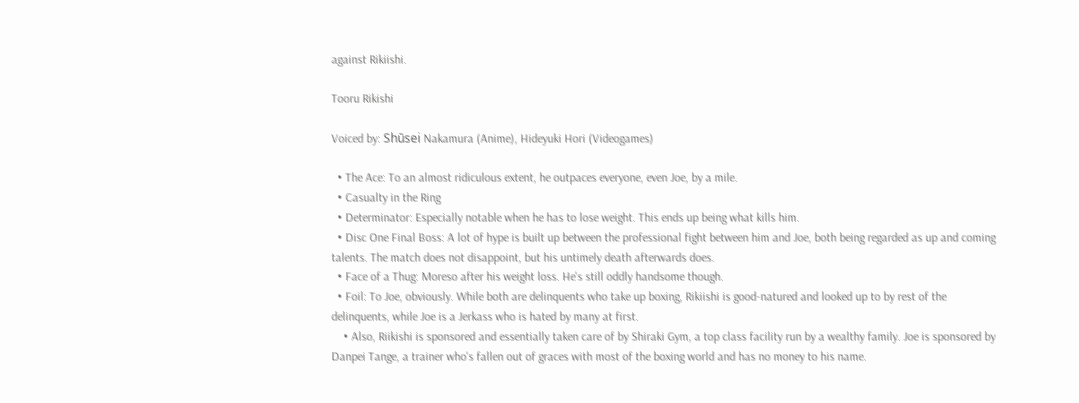against Rikiishi.

Tooru Rikishi

Voiced by: Shūsei Nakamura (Anime), Hideyuki Hori (Videogames)

  • The Ace: To an almost ridiculous extent, he outpaces everyone, even Joe, by a mile.
  • Casualty in the Ring
  • Determinator: Especially notable when he has to lose weight. This ends up being what kills him.
  • Disc One Final Boss: A lot of hype is built up between the professional fight between him and Joe, both being regarded as up and coming talents. The match does not disappoint, but his untimely death afterwards does.
  • Face of a Thug: Moreso after his weight loss. He's still oddly handsome though.
  • Foil: To Joe, obviously. While both are delinquents who take up boxing, Rikiishi is good-natured and looked up to by rest of the delinquents, while Joe is a Jerkass who is hated by many at first.
    • Also, Riikishi is sponsored and essentially taken care of by Shiraki Gym, a top class facility run by a wealthy family. Joe is sponsored by Danpei Tange, a trainer who's fallen out of graces with most of the boxing world and has no money to his name.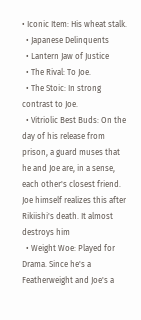• Iconic Item: His wheat stalk.
  • Japanese Delinquents
  • Lantern Jaw of Justice
  • The Rival: To Joe.
  • The Stoic: In strong contrast to Joe.
  • Vitriolic Best Buds: On the day of his release from prison, a guard muses that he and Joe are, in a sense, each other's closest friend. Joe himself realizes this after Rikiishi's death. It almost destroys him
  • Weight Woe: Played for Drama. Since he's a Featherweight and Joe's a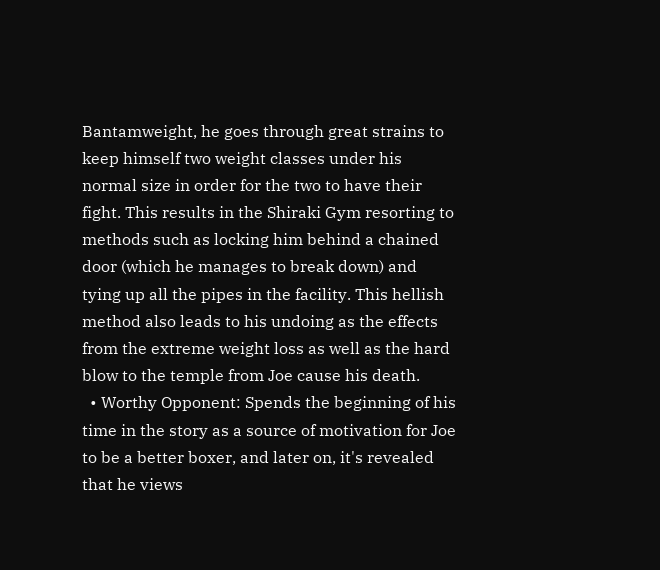Bantamweight, he goes through great strains to keep himself two weight classes under his normal size in order for the two to have their fight. This results in the Shiraki Gym resorting to methods such as locking him behind a chained door (which he manages to break down) and tying up all the pipes in the facility. This hellish method also leads to his undoing as the effects from the extreme weight loss as well as the hard blow to the temple from Joe cause his death.
  • Worthy Opponent: Spends the beginning of his time in the story as a source of motivation for Joe to be a better boxer, and later on, it's revealed that he views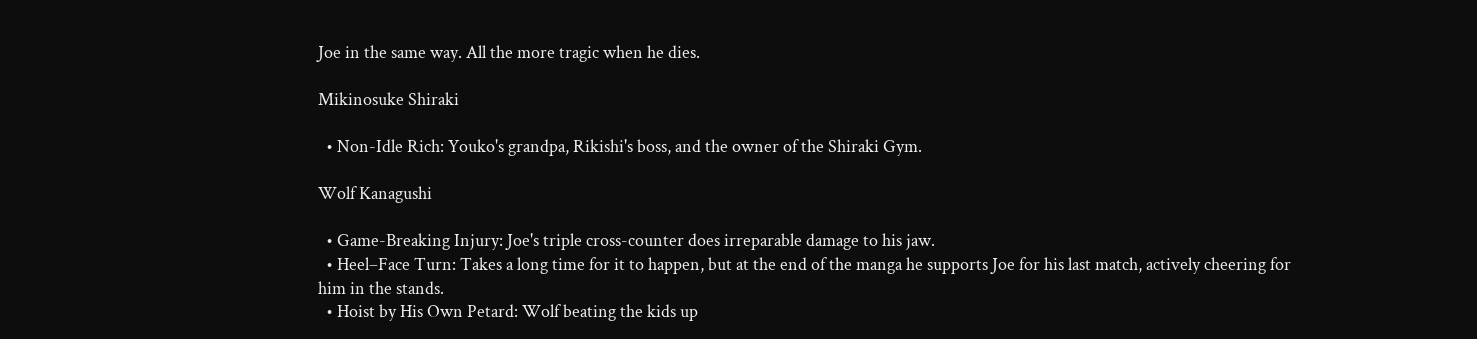Joe in the same way. All the more tragic when he dies.

Mikinosuke Shiraki

  • Non-Idle Rich: Youko's grandpa, Rikishi's boss, and the owner of the Shiraki Gym.

Wolf Kanagushi

  • Game-Breaking Injury: Joe's triple cross-counter does irreparable damage to his jaw.
  • Heel–Face Turn: Takes a long time for it to happen, but at the end of the manga he supports Joe for his last match, actively cheering for him in the stands.
  • Hoist by His Own Petard: Wolf beating the kids up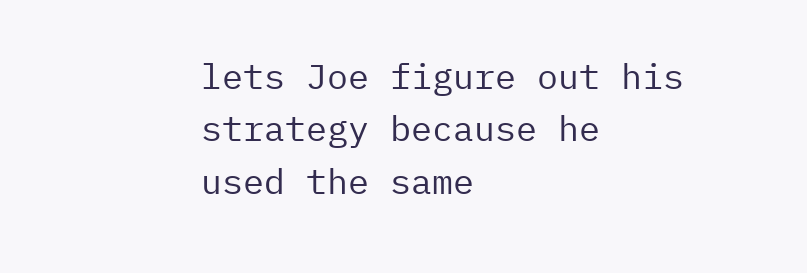lets Joe figure out his strategy because he used the same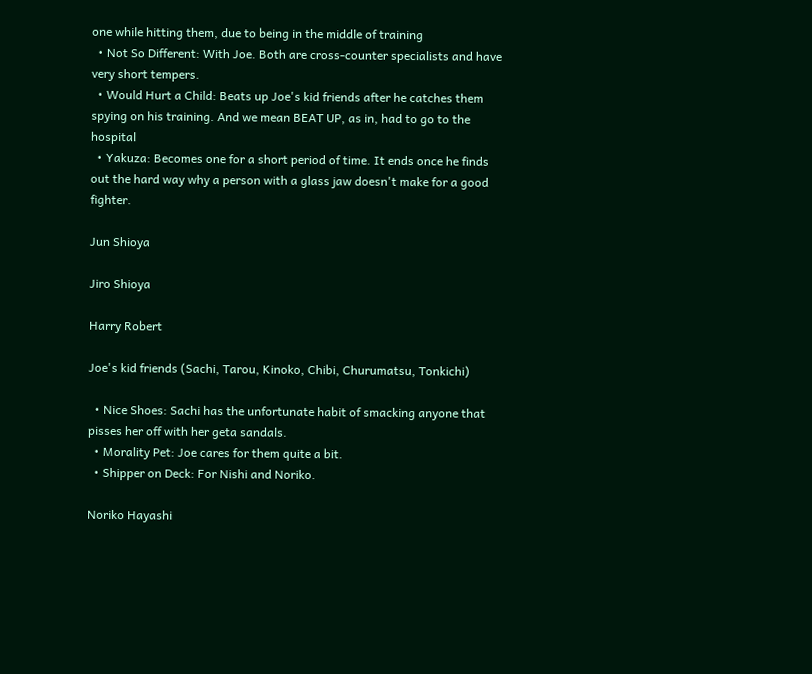one while hitting them, due to being in the middle of training
  • Not So Different: With Joe. Both are cross-counter specialists and have very short tempers.
  • Would Hurt a Child: Beats up Joe's kid friends after he catches them spying on his training. And we mean BEAT UP, as in, had to go to the hospital
  • Yakuza: Becomes one for a short period of time. It ends once he finds out the hard way why a person with a glass jaw doesn't make for a good fighter.

Jun Shioya

Jiro Shioya

Harry Robert

Joe's kid friends (Sachi, Tarou, Kinoko, Chibi, Churumatsu, Tonkichi)

  • Nice Shoes: Sachi has the unfortunate habit of smacking anyone that pisses her off with her geta sandals.
  • Morality Pet: Joe cares for them quite a bit.
  • Shipper on Deck: For Nishi and Noriko.

Noriko Hayashi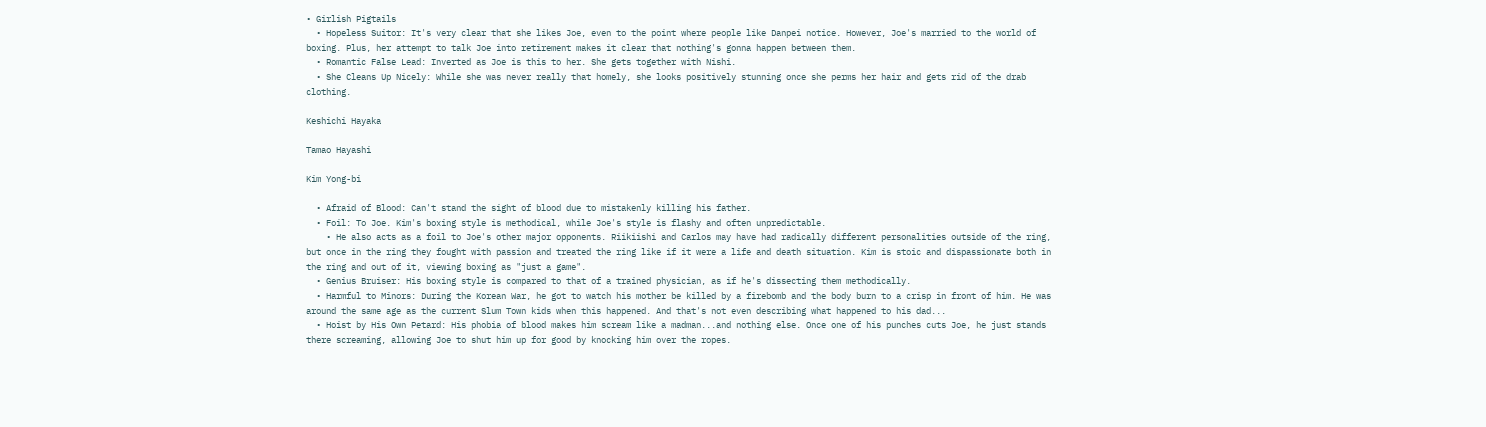• Girlish Pigtails
  • Hopeless Suitor: It's very clear that she likes Joe, even to the point where people like Danpei notice. However, Joe's married to the world of boxing. Plus, her attempt to talk Joe into retirement makes it clear that nothing's gonna happen between them.
  • Romantic False Lead: Inverted as Joe is this to her. She gets together with Nishi.
  • She Cleans Up Nicely: While she was never really that homely, she looks positively stunning once she perms her hair and gets rid of the drab clothing.

Keshichi Hayaka

Tamao Hayashi

Kim Yong-bi

  • Afraid of Blood: Can't stand the sight of blood due to mistakenly killing his father.
  • Foil: To Joe. Kim's boxing style is methodical, while Joe's style is flashy and often unpredictable.
    • He also acts as a foil to Joe's other major opponents. Riikiishi and Carlos may have had radically different personalities outside of the ring, but once in the ring they fought with passion and treated the ring like if it were a life and death situation. Kim is stoic and dispassionate both in the ring and out of it, viewing boxing as "just a game".
  • Genius Bruiser: His boxing style is compared to that of a trained physician, as if he's dissecting them methodically.
  • Harmful to Minors: During the Korean War, he got to watch his mother be killed by a firebomb and the body burn to a crisp in front of him. He was around the same age as the current Slum Town kids when this happened. And that's not even describing what happened to his dad...
  • Hoist by His Own Petard: His phobia of blood makes him scream like a madman...and nothing else. Once one of his punches cuts Joe, he just stands there screaming, allowing Joe to shut him up for good by knocking him over the ropes.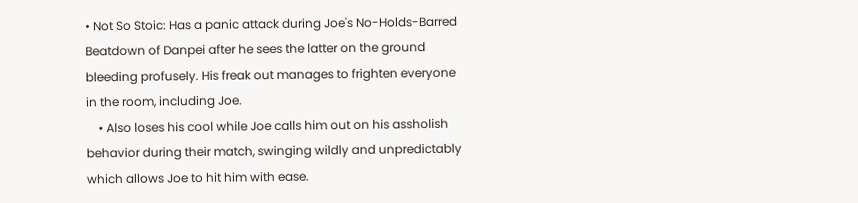• Not So Stoic: Has a panic attack during Joe's No-Holds-Barred Beatdown of Danpei after he sees the latter on the ground bleeding profusely. His freak out manages to frighten everyone in the room, including Joe.
    • Also loses his cool while Joe calls him out on his assholish behavior during their match, swinging wildly and unpredictably which allows Joe to hit him with ease.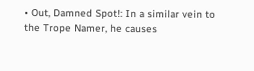• Out, Damned Spot!: In a similar vein to the Trope Namer, he causes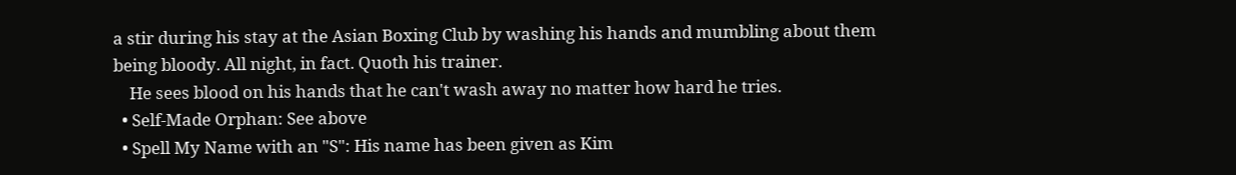a stir during his stay at the Asian Boxing Club by washing his hands and mumbling about them being bloody. All night, in fact. Quoth his trainer.
    He sees blood on his hands that he can't wash away no matter how hard he tries.
  • Self-Made Orphan: See above
  • Spell My Name with an "S": His name has been given as Kim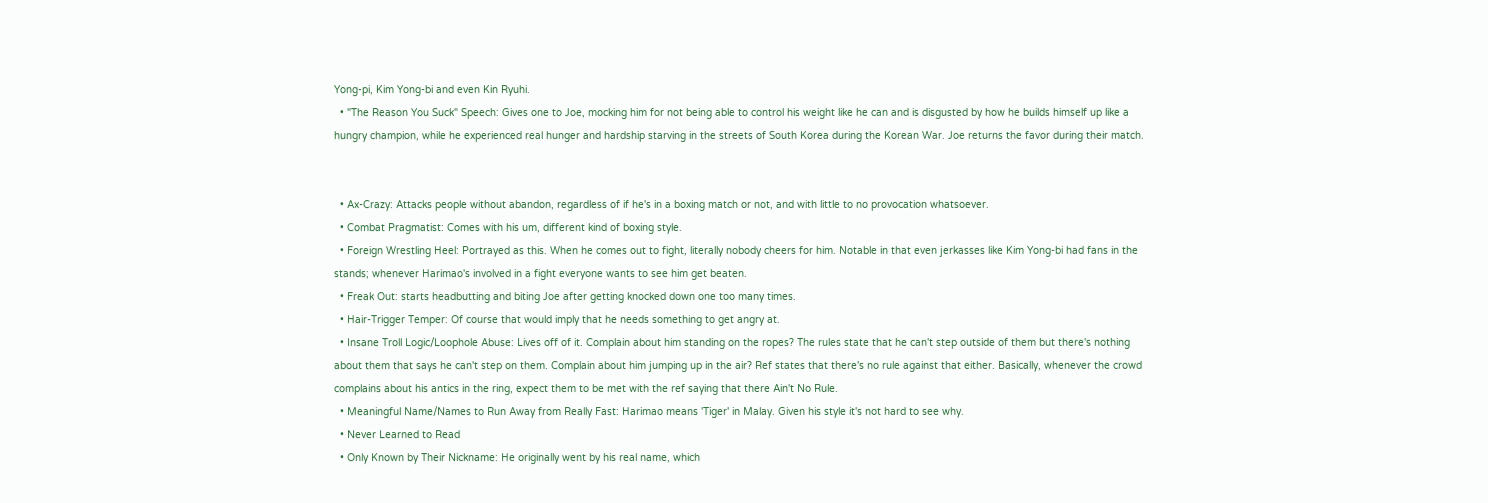Yong-pi, Kim Yong-bi and even Kin Ryuhi.
  • "The Reason You Suck" Speech: Gives one to Joe, mocking him for not being able to control his weight like he can and is disgusted by how he builds himself up like a hungry champion, while he experienced real hunger and hardship starving in the streets of South Korea during the Korean War. Joe returns the favor during their match.


  • Ax-Crazy: Attacks people without abandon, regardless of if he's in a boxing match or not, and with little to no provocation whatsoever.
  • Combat Pragmatist: Comes with his um, different kind of boxing style.
  • Foreign Wrestling Heel: Portrayed as this. When he comes out to fight, literally nobody cheers for him. Notable in that even jerkasses like Kim Yong-bi had fans in the stands; whenever Harimao's involved in a fight everyone wants to see him get beaten.
  • Freak Out: starts headbutting and biting Joe after getting knocked down one too many times.
  • Hair-Trigger Temper: Of course that would imply that he needs something to get angry at.
  • Insane Troll Logic/Loophole Abuse: Lives off of it. Complain about him standing on the ropes? The rules state that he can't step outside of them but there's nothing about them that says he can't step on them. Complain about him jumping up in the air? Ref states that there's no rule against that either. Basically, whenever the crowd complains about his antics in the ring, expect them to be met with the ref saying that there Ain't No Rule.
  • Meaningful Name/Names to Run Away from Really Fast: Harimao means 'Tiger' in Malay. Given his style it's not hard to see why.
  • Never Learned to Read
  • Only Known by Their Nickname: He originally went by his real name, which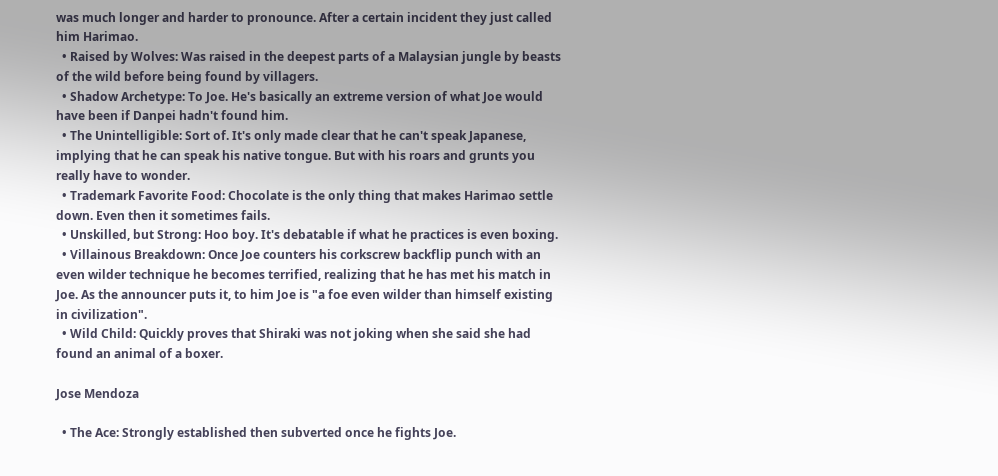was much longer and harder to pronounce. After a certain incident they just called him Harimao.
  • Raised by Wolves: Was raised in the deepest parts of a Malaysian jungle by beasts of the wild before being found by villagers.
  • Shadow Archetype: To Joe. He's basically an extreme version of what Joe would have been if Danpei hadn't found him.
  • The Unintelligible: Sort of. It's only made clear that he can't speak Japanese, implying that he can speak his native tongue. But with his roars and grunts you really have to wonder.
  • Trademark Favorite Food: Chocolate is the only thing that makes Harimao settle down. Even then it sometimes fails.
  • Unskilled, but Strong: Hoo boy. It's debatable if what he practices is even boxing.
  • Villainous Breakdown: Once Joe counters his corkscrew backflip punch with an even wilder technique he becomes terrified, realizing that he has met his match in Joe. As the announcer puts it, to him Joe is "a foe even wilder than himself existing in civilization".
  • Wild Child: Quickly proves that Shiraki was not joking when she said she had found an animal of a boxer.

Jose Mendoza

  • The Ace: Strongly established then subverted once he fights Joe.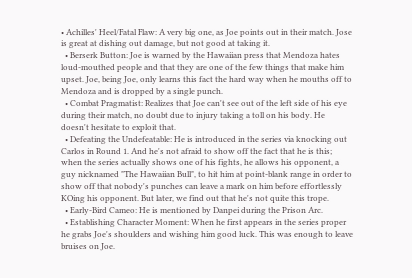• Achilles' Heel/Fatal Flaw: A very big one, as Joe points out in their match. Jose is great at dishing out damage, but not good at taking it.
  • Berserk Button: Joe is warned by the Hawaiian press that Mendoza hates loud-mouthed people and that they are one of the few things that make him upset. Joe, being Joe, only learns this fact the hard way when he mouths off to Mendoza and is dropped by a single punch.
  • Combat Pragmatist: Realizes that Joe can't see out of the left side of his eye during their match, no doubt due to injury taking a toll on his body. He doesn't hesitate to exploit that.
  • Defeating the Undefeatable: He is introduced in the series via knocking out Carlos in Round 1. And he's not afraid to show off the fact that he is this; when the series actually shows one of his fights, he allows his opponent, a guy nicknamed "The Hawaiian Bull", to hit him at point-blank range in order to show off that nobody's punches can leave a mark on him before effortlessly KOing his opponent. But later, we find out that he's not quite this trope.
  • Early-Bird Cameo: He is mentioned by Danpei during the Prison Arc.
  • Establishing Character Moment: When he first appears in the series proper he grabs Joe's shoulders and wishing him good luck. This was enough to leave bruises on Joe.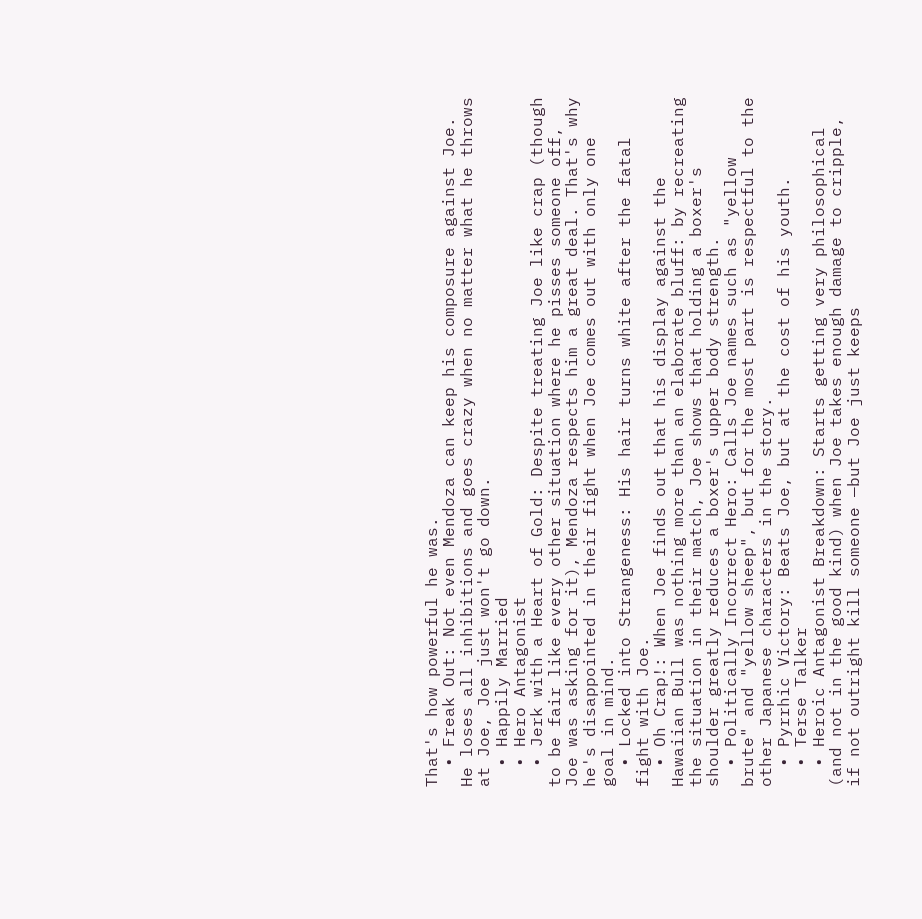That's how powerful he was.
  • Freak Out: Not even Mendoza can keep his composure against Joe. He loses all inhibitions and goes crazy when no matter what he throws at Joe, Joe just won't go down.
  • Happily Married
  • Hero Antagonist
  • Jerk with a Heart of Gold: Despite treating Joe like crap (though to be fair like every other situation where he pisses someone off, Joe was asking for it), Mendoza respects him a great deal. That's why he's disappointed in their fight when Joe comes out with only one goal in mind.
  • Locked into Strangeness: His hair turns white after the fatal fight with Joe.
  • Oh Crap!: When Joe finds out that his display against the Hawaiian Bull was nothing more than an elaborate bluff: by recreating the situation in their match, Joe shows that holding a boxer's shoulder greatly reduces a boxer's upper body strength.
  • Politically Incorrect Hero: Calls Joe names such as "yellow brute" and "yellow sheep", but for the most part is respectful to the other Japanese characters in the story.
  • Pyrrhic Victory: Beats Joe, but at the cost of his youth.
  • Terse Talker
  • Heroic Antagonist Breakdown: Starts getting very philosophical (and not in the good kind) when Joe takes enough damage to cripple, if not outright kill someone —but Joe just keeps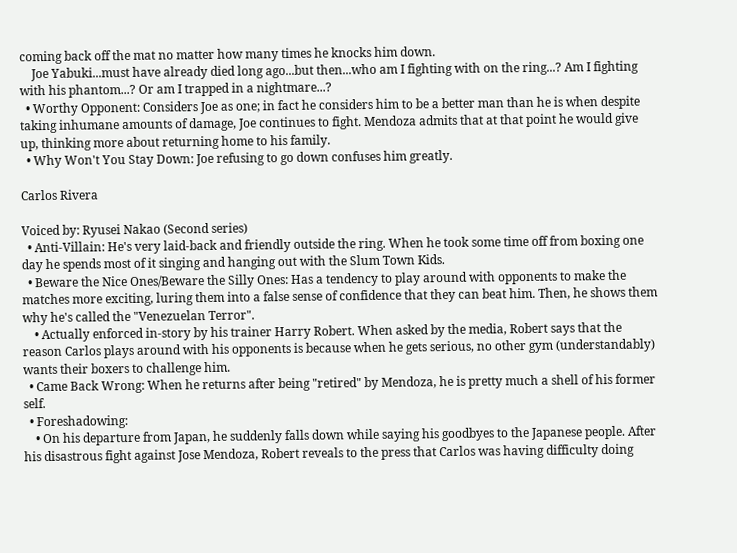coming back off the mat no matter how many times he knocks him down.
    Joe Yabuki...must have already died long ago...but then...who am I fighting with on the ring...? Am I fighting with his phantom...? Or am I trapped in a nightmare...?
  • Worthy Opponent: Considers Joe as one; in fact he considers him to be a better man than he is when despite taking inhumane amounts of damage, Joe continues to fight. Mendoza admits that at that point he would give up, thinking more about returning home to his family.
  • Why Won't You Stay Down: Joe refusing to go down confuses him greatly.

Carlos Rivera

Voiced by: Ryusei Nakao (Second series)
  • Anti-Villain: He's very laid-back and friendly outside the ring. When he took some time off from boxing one day he spends most of it singing and hanging out with the Slum Town Kids.
  • Beware the Nice Ones/Beware the Silly Ones: Has a tendency to play around with opponents to make the matches more exciting, luring them into a false sense of confidence that they can beat him. Then, he shows them why he's called the "Venezuelan Terror".
    • Actually enforced in-story by his trainer Harry Robert. When asked by the media, Robert says that the reason Carlos plays around with his opponents is because when he gets serious, no other gym (understandably) wants their boxers to challenge him.
  • Came Back Wrong: When he returns after being "retired" by Mendoza, he is pretty much a shell of his former self.
  • Foreshadowing:
    • On his departure from Japan, he suddenly falls down while saying his goodbyes to the Japanese people. After his disastrous fight against Jose Mendoza, Robert reveals to the press that Carlos was having difficulty doing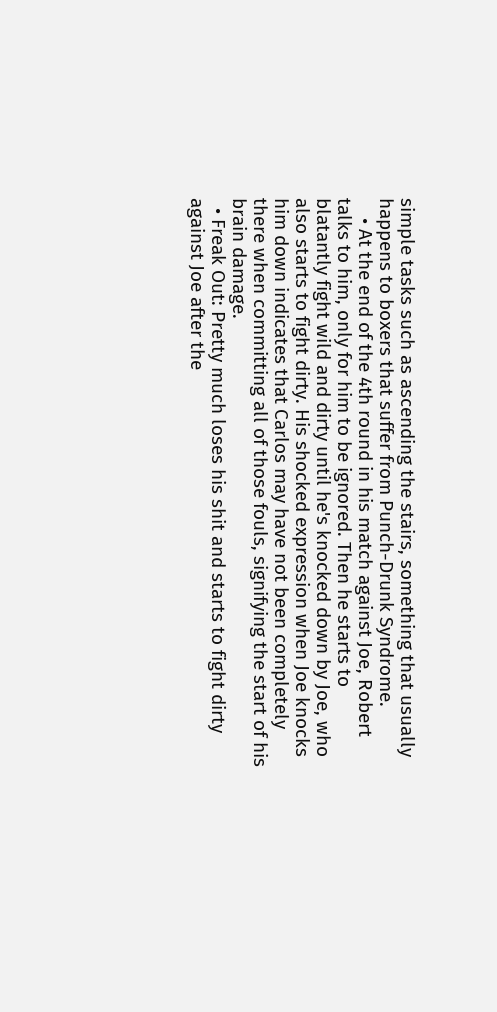simple tasks such as ascending the stairs, something that usually happens to boxers that suffer from Punch-Drunk Syndrome.
    • At the end of the 4th round in his match against Joe, Robert talks to him, only for him to be ignored. Then he starts to blatantly fight wild and dirty until he's knocked down by Joe, who also starts to fight dirty. His shocked expression when Joe knocks him down indicates that Carlos may have not been completely there when committing all of those fouls, signifying the start of his brain damage.
  • Freak Out: Pretty much loses his shit and starts to fight dirty against Joe after the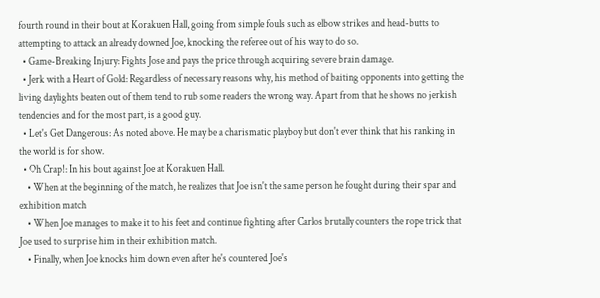fourth round in their bout at Korakuen Hall, going from simple fouls such as elbow strikes and head-butts to attempting to attack an already downed Joe, knocking the referee out of his way to do so.
  • Game-Breaking Injury: Fights Jose and pays the price through acquiring severe brain damage.
  • Jerk with a Heart of Gold: Regardless of necessary reasons why, his method of baiting opponents into getting the living daylights beaten out of them tend to rub some readers the wrong way. Apart from that he shows no jerkish tendencies and for the most part, is a good guy.
  • Let's Get Dangerous: As noted above. He may be a charismatic playboy but don't ever think that his ranking in the world is for show.
  • Oh Crap!: In his bout against Joe at Korakuen Hall.
    • When at the beginning of the match, he realizes that Joe isn't the same person he fought during their spar and exhibition match
    • When Joe manages to make it to his feet and continue fighting after Carlos brutally counters the rope trick that Joe used to surprise him in their exhibition match.
    • Finally, when Joe knocks him down even after he's countered Joe's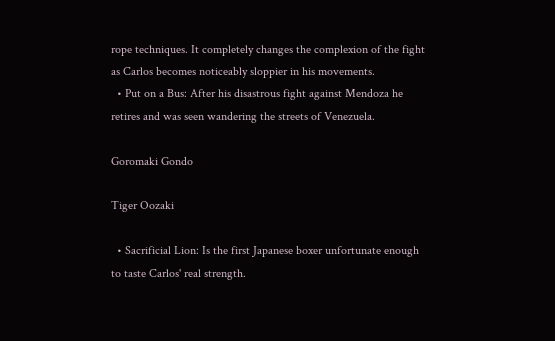rope techniques. It completely changes the complexion of the fight as Carlos becomes noticeably sloppier in his movements.
  • Put on a Bus: After his disastrous fight against Mendoza he retires and was seen wandering the streets of Venezuela.

Goromaki Gondo

Tiger Oozaki

  • Sacrificial Lion: Is the first Japanese boxer unfortunate enough to taste Carlos' real strength.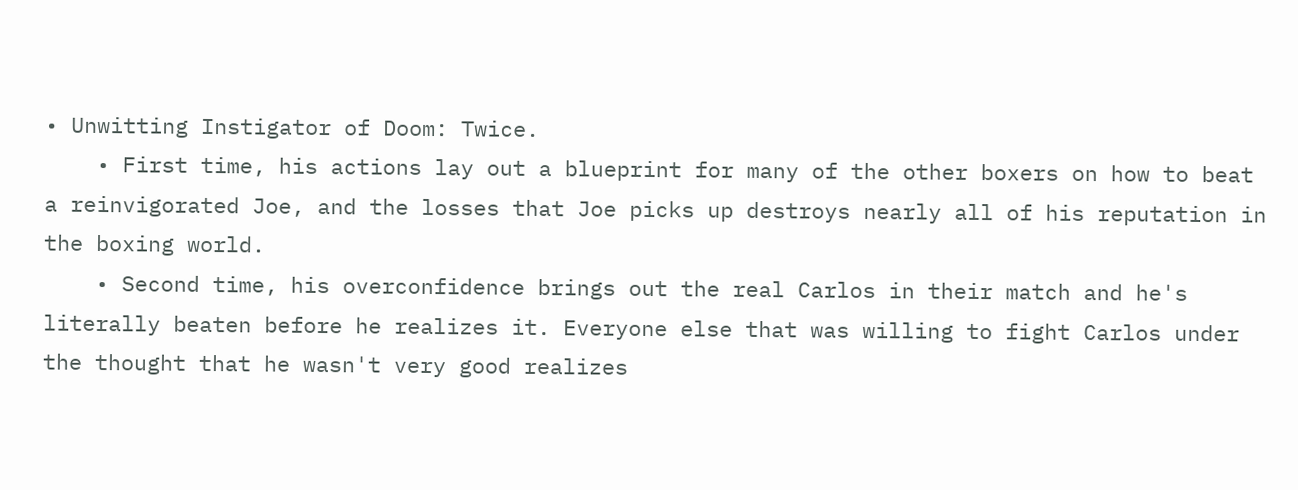• Unwitting Instigator of Doom: Twice.
    • First time, his actions lay out a blueprint for many of the other boxers on how to beat a reinvigorated Joe, and the losses that Joe picks up destroys nearly all of his reputation in the boxing world.
    • Second time, his overconfidence brings out the real Carlos in their match and he's literally beaten before he realizes it. Everyone else that was willing to fight Carlos under the thought that he wasn't very good realizes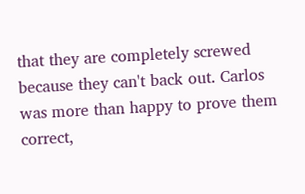that they are completely screwed because they can't back out. Carlos was more than happy to prove them correct,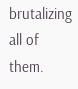brutalizing all of them.